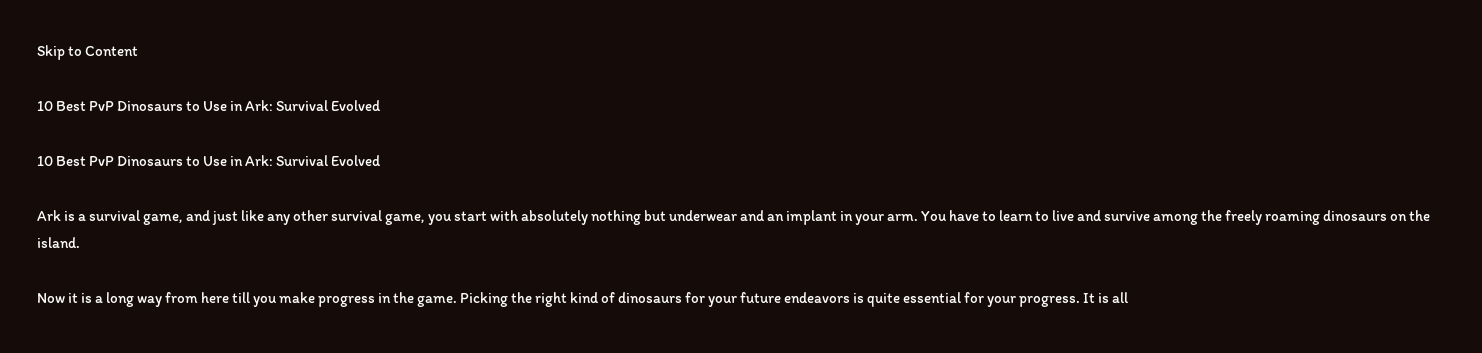Skip to Content

10 Best PvP Dinosaurs to Use in Ark: Survival Evolved

10 Best PvP Dinosaurs to Use in Ark: Survival Evolved

Ark is a survival game, and just like any other survival game, you start with absolutely nothing but underwear and an implant in your arm. You have to learn to live and survive among the freely roaming dinosaurs on the island.

Now it is a long way from here till you make progress in the game. Picking the right kind of dinosaurs for your future endeavors is quite essential for your progress. It is all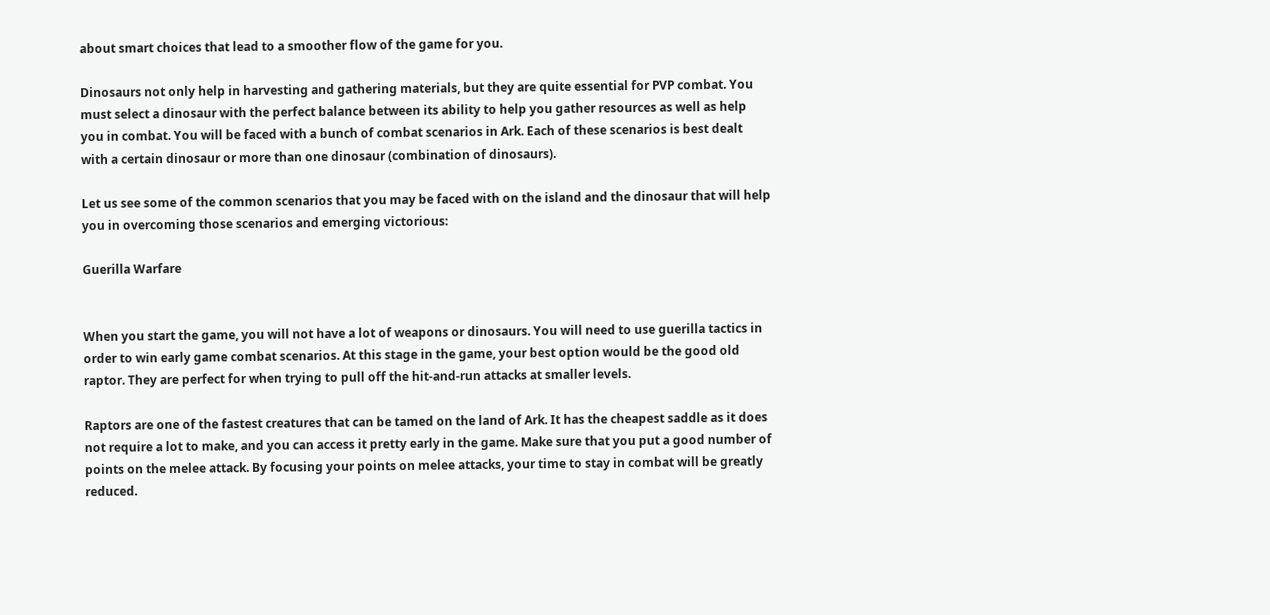about smart choices that lead to a smoother flow of the game for you.

Dinosaurs not only help in harvesting and gathering materials, but they are quite essential for PVP combat. You must select a dinosaur with the perfect balance between its ability to help you gather resources as well as help you in combat. You will be faced with a bunch of combat scenarios in Ark. Each of these scenarios is best dealt with a certain dinosaur or more than one dinosaur (combination of dinosaurs).

Let us see some of the common scenarios that you may be faced with on the island and the dinosaur that will help you in overcoming those scenarios and emerging victorious:

Guerilla Warfare


When you start the game, you will not have a lot of weapons or dinosaurs. You will need to use guerilla tactics in order to win early game combat scenarios. At this stage in the game, your best option would be the good old raptor. They are perfect for when trying to pull off the hit-and-run attacks at smaller levels.

Raptors are one of the fastest creatures that can be tamed on the land of Ark. It has the cheapest saddle as it does not require a lot to make, and you can access it pretty early in the game. Make sure that you put a good number of points on the melee attack. By focusing your points on melee attacks, your time to stay in combat will be greatly reduced.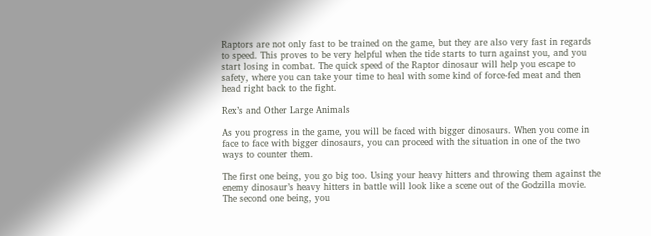Raptors are not only fast to be trained on the game, but they are also very fast in regards to speed. This proves to be very helpful when the tide starts to turn against you, and you start losing in combat. The quick speed of the Raptor dinosaur will help you escape to safety, where you can take your time to heal with some kind of force-fed meat and then head right back to the fight.

Rex’s and Other Large Animals

As you progress in the game, you will be faced with bigger dinosaurs. When you come in face to face with bigger dinosaurs, you can proceed with the situation in one of the two ways to counter them.

The first one being, you go big too. Using your heavy hitters and throwing them against the enemy dinosaur’s heavy hitters in battle will look like a scene out of the Godzilla movie. The second one being, you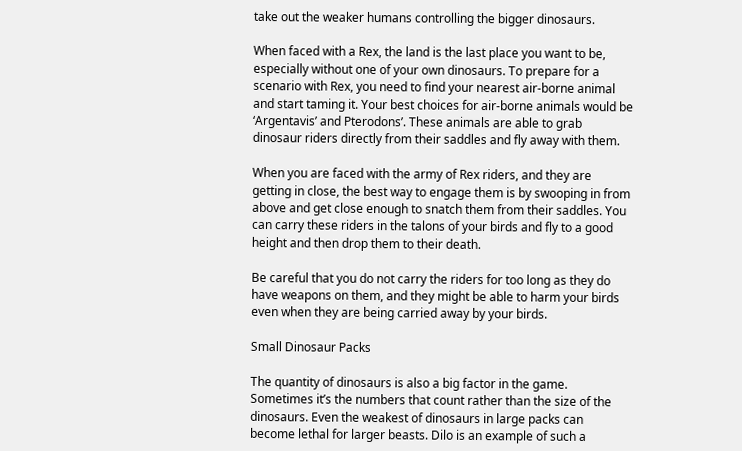take out the weaker humans controlling the bigger dinosaurs.

When faced with a Rex, the land is the last place you want to be, especially without one of your own dinosaurs. To prepare for a scenario with Rex, you need to find your nearest air-borne animal and start taming it. Your best choices for air-borne animals would be ‘Argentavis’ and Pterodons’. These animals are able to grab dinosaur riders directly from their saddles and fly away with them.

When you are faced with the army of Rex riders, and they are getting in close, the best way to engage them is by swooping in from above and get close enough to snatch them from their saddles. You can carry these riders in the talons of your birds and fly to a good height and then drop them to their death.

Be careful that you do not carry the riders for too long as they do have weapons on them, and they might be able to harm your birds even when they are being carried away by your birds.

Small Dinosaur Packs

The quantity of dinosaurs is also a big factor in the game. Sometimes it’s the numbers that count rather than the size of the dinosaurs. Even the weakest of dinosaurs in large packs can become lethal for larger beasts. Dilo is an example of such a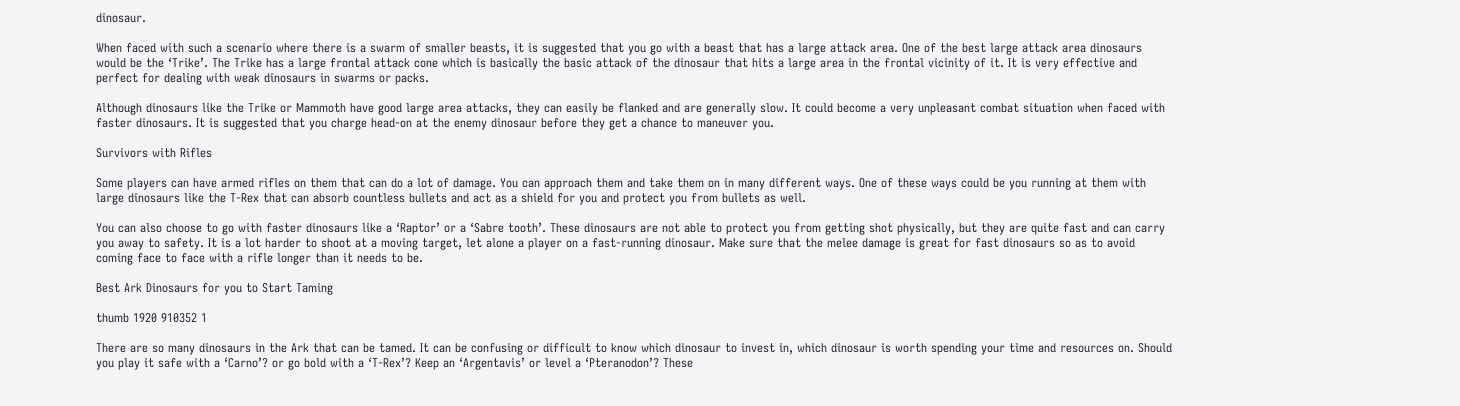dinosaur.

When faced with such a scenario where there is a swarm of smaller beasts, it is suggested that you go with a beast that has a large attack area. One of the best large attack area dinosaurs would be the ‘Trike’. The Trike has a large frontal attack cone which is basically the basic attack of the dinosaur that hits a large area in the frontal vicinity of it. It is very effective and perfect for dealing with weak dinosaurs in swarms or packs.

Although dinosaurs like the Trike or Mammoth have good large area attacks, they can easily be flanked and are generally slow. It could become a very unpleasant combat situation when faced with faster dinosaurs. It is suggested that you charge head-on at the enemy dinosaur before they get a chance to maneuver you.

Survivors with Rifles

Some players can have armed rifles on them that can do a lot of damage. You can approach them and take them on in many different ways. One of these ways could be you running at them with large dinosaurs like the T-Rex that can absorb countless bullets and act as a shield for you and protect you from bullets as well.

You can also choose to go with faster dinosaurs like a ‘Raptor’ or a ‘Sabre tooth’. These dinosaurs are not able to protect you from getting shot physically, but they are quite fast and can carry you away to safety. It is a lot harder to shoot at a moving target, let alone a player on a fast-running dinosaur. Make sure that the melee damage is great for fast dinosaurs so as to avoid coming face to face with a rifle longer than it needs to be.

Best Ark Dinosaurs for you to Start Taming

thumb 1920 910352 1

There are so many dinosaurs in the Ark that can be tamed. It can be confusing or difficult to know which dinosaur to invest in, which dinosaur is worth spending your time and resources on. Should you play it safe with a ‘Carno’? or go bold with a ‘T-Rex’? Keep an ‘Argentavis’ or level a ‘Pteranodon’? These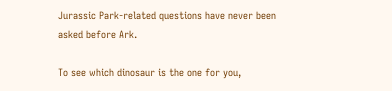Jurassic Park-related questions have never been asked before Ark.

To see which dinosaur is the one for you,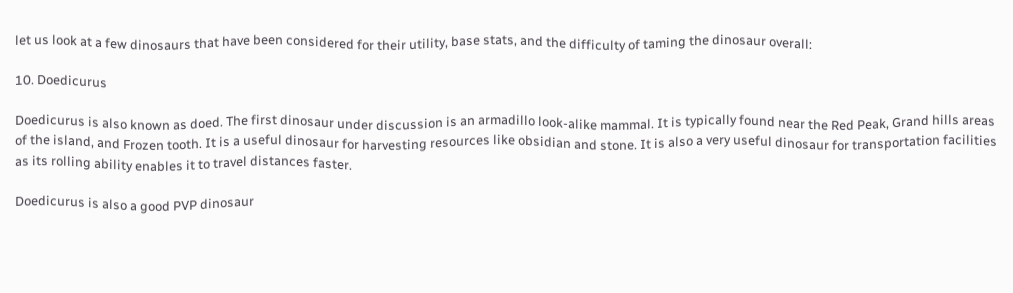let us look at a few dinosaurs that have been considered for their utility, base stats, and the difficulty of taming the dinosaur overall:

10. Doedicurus

Doedicurus is also known as doed. The first dinosaur under discussion is an armadillo look-alike mammal. It is typically found near the Red Peak, Grand hills areas of the island, and Frozen tooth. It is a useful dinosaur for harvesting resources like obsidian and stone. It is also a very useful dinosaur for transportation facilities as its rolling ability enables it to travel distances faster.

Doedicurus is also a good PVP dinosaur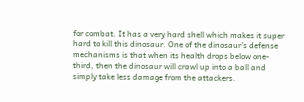for combat. It has a very hard shell which makes it super hard to kill this dinosaur. One of the dinosaur’s defense mechanisms is that when its health drops below one-third, then the dinosaur will crawl up into a ball and simply take less damage from the attackers.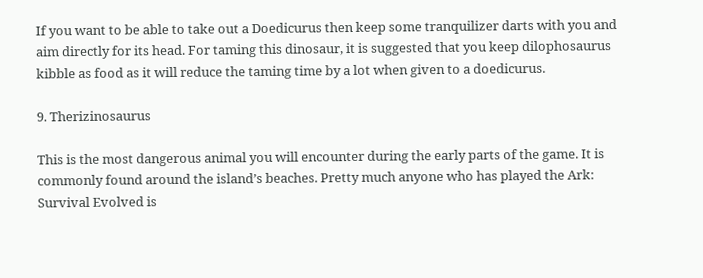If you want to be able to take out a Doedicurus then keep some tranquilizer darts with you and aim directly for its head. For taming this dinosaur, it is suggested that you keep dilophosaurus kibble as food as it will reduce the taming time by a lot when given to a doedicurus.

9. Therizinosaurus

This is the most dangerous animal you will encounter during the early parts of the game. It is commonly found around the island’s beaches. Pretty much anyone who has played the Ark: Survival Evolved is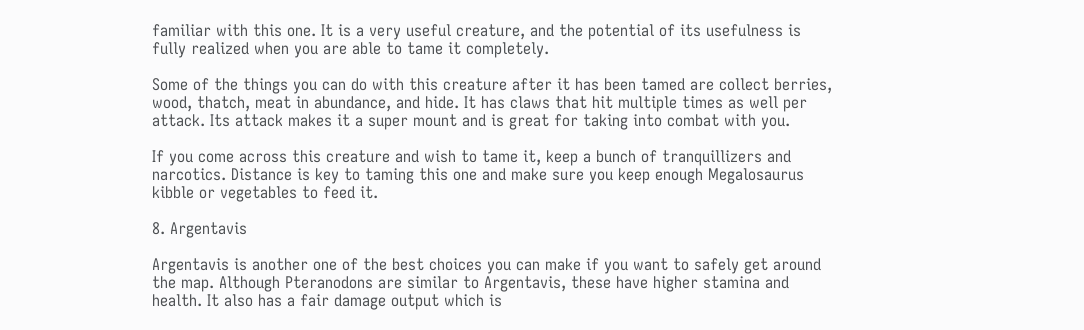familiar with this one. It is a very useful creature, and the potential of its usefulness is fully realized when you are able to tame it completely.

Some of the things you can do with this creature after it has been tamed are collect berries, wood, thatch, meat in abundance, and hide. It has claws that hit multiple times as well per attack. Its attack makes it a super mount and is great for taking into combat with you.

If you come across this creature and wish to tame it, keep a bunch of tranquillizers and narcotics. Distance is key to taming this one and make sure you keep enough Megalosaurus kibble or vegetables to feed it.

8. Argentavis

Argentavis is another one of the best choices you can make if you want to safely get around the map. Although Pteranodons are similar to Argentavis, these have higher stamina and health. It also has a fair damage output which is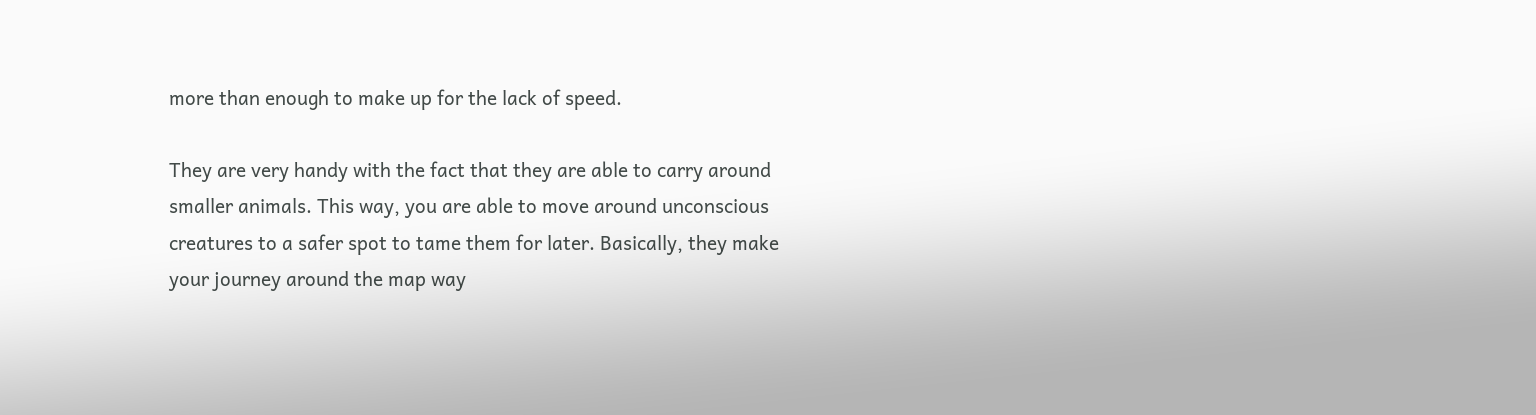more than enough to make up for the lack of speed.

They are very handy with the fact that they are able to carry around smaller animals. This way, you are able to move around unconscious creatures to a safer spot to tame them for later. Basically, they make your journey around the map way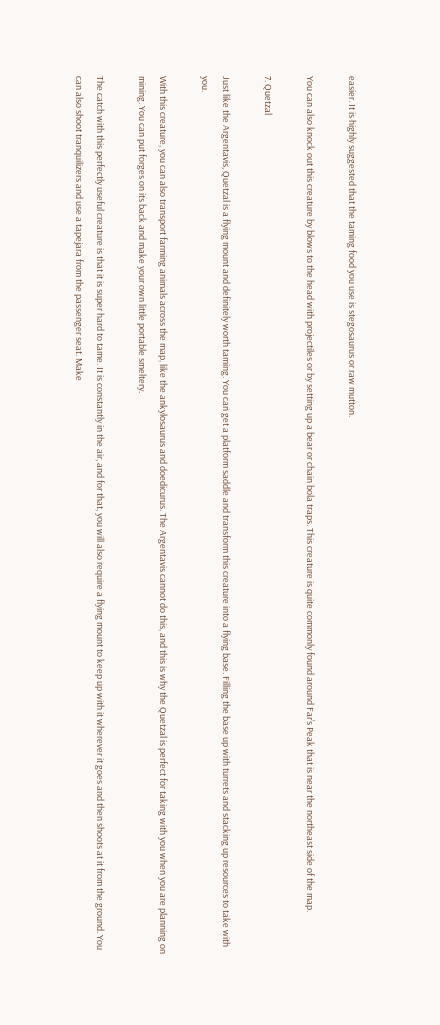easier. It is highly suggested that the taming food you use is stegosaurus or raw mutton.

You can also knock out this creature by blows to the head with projectiles or by setting up a bear or chain bola traps. This creature is quite commonly found around Far’s Peak that is near the northeast side of the map.

7. Quetzal

Just like the Argentavis, Quetzal is a flying mount and definitely worth taming. You can get a platform saddle and transform this creature into a flying base. Filling the base up with turrets and stacking up resources to take with you.

With this creature, you can also transport farming animals across the map, like the ankylosaurus and doedicurus. The Argentavis cannot do this, and this is why the Quetzal is perfect for taking with you when you are planning on mining. You can put forges on its back and make your own little portable smeltery.

The catch with this perfectly useful creature is that it is super hard to tame. It is constantly in the air, and for that, you will also require a flying mount to keep up with it wherever it goes and then shoots at it from the ground. You can also shoot tranquilizers and use a tapejara from the passenger seat. Make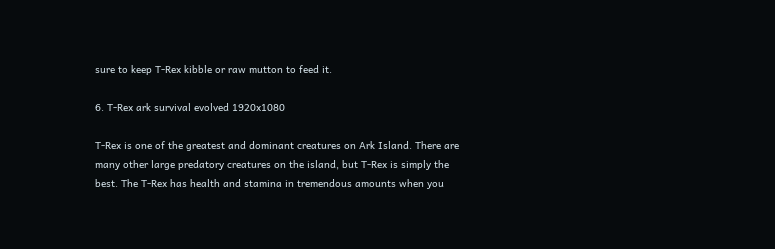sure to keep T-Rex kibble or raw mutton to feed it.

6. T-Rex ark survival evolved 1920x1080

T-Rex is one of the greatest and dominant creatures on Ark Island. There are many other large predatory creatures on the island, but T-Rex is simply the best. The T-Rex has health and stamina in tremendous amounts when you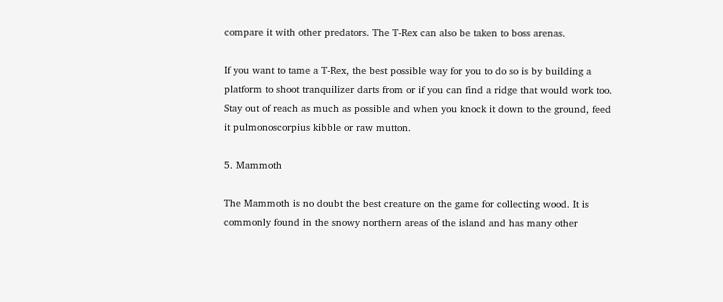compare it with other predators. The T-Rex can also be taken to boss arenas.

If you want to tame a T-Rex, the best possible way for you to do so is by building a platform to shoot tranquilizer darts from or if you can find a ridge that would work too. Stay out of reach as much as possible and when you knock it down to the ground, feed it pulmonoscorpius kibble or raw mutton.

5. Mammoth

The Mammoth is no doubt the best creature on the game for collecting wood. It is commonly found in the snowy northern areas of the island and has many other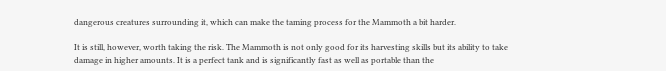dangerous creatures surrounding it, which can make the taming process for the Mammoth a bit harder.

It is still, however, worth taking the risk. The Mammoth is not only good for its harvesting skills but its ability to take damage in higher amounts. It is a perfect tank and is significantly fast as well as portable than the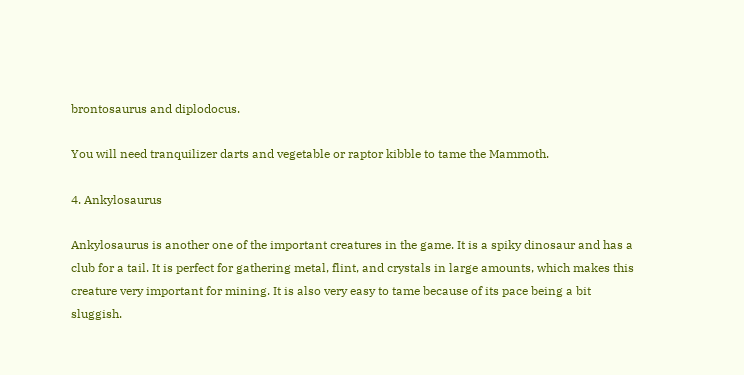brontosaurus and diplodocus.

You will need tranquilizer darts and vegetable or raptor kibble to tame the Mammoth.

4. Ankylosaurus

Ankylosaurus is another one of the important creatures in the game. It is a spiky dinosaur and has a club for a tail. It is perfect for gathering metal, flint, and crystals in large amounts, which makes this creature very important for mining. It is also very easy to tame because of its pace being a bit sluggish.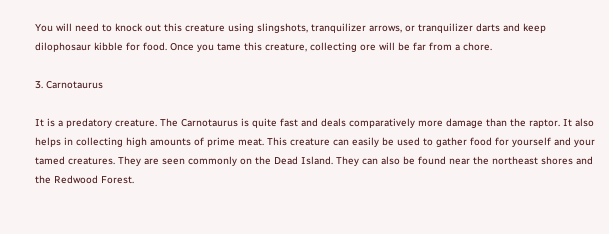You will need to knock out this creature using slingshots, tranquilizer arrows, or tranquilizer darts and keep dilophosaur kibble for food. Once you tame this creature, collecting ore will be far from a chore.

3. Carnotaurus

It is a predatory creature. The Carnotaurus is quite fast and deals comparatively more damage than the raptor. It also helps in collecting high amounts of prime meat. This creature can easily be used to gather food for yourself and your tamed creatures. They are seen commonly on the Dead Island. They can also be found near the northeast shores and the Redwood Forest.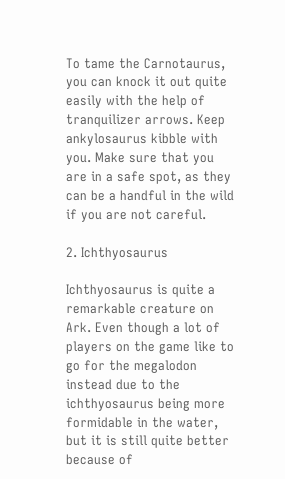To tame the Carnotaurus, you can knock it out quite easily with the help of tranquilizer arrows. Keep ankylosaurus kibble with you. Make sure that you are in a safe spot, as they can be a handful in the wild if you are not careful.

2. Ichthyosaurus

Ichthyosaurus is quite a remarkable creature on Ark. Even though a lot of players on the game like to go for the megalodon instead due to the ichthyosaurus being more formidable in the water, but it is still quite better because of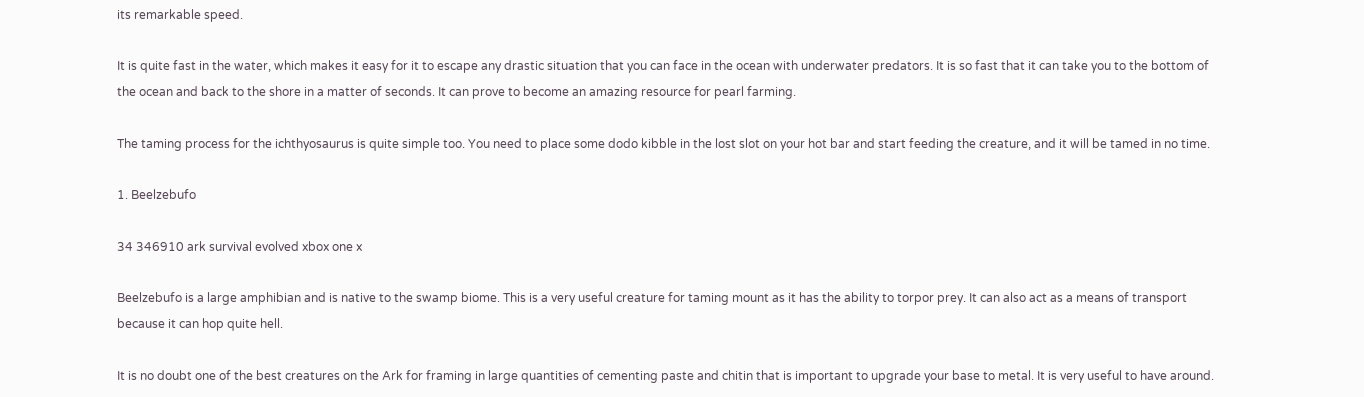its remarkable speed.

It is quite fast in the water, which makes it easy for it to escape any drastic situation that you can face in the ocean with underwater predators. It is so fast that it can take you to the bottom of the ocean and back to the shore in a matter of seconds. It can prove to become an amazing resource for pearl farming.

The taming process for the ichthyosaurus is quite simple too. You need to place some dodo kibble in the lost slot on your hot bar and start feeding the creature, and it will be tamed in no time.

1. Beelzebufo

34 346910 ark survival evolved xbox one x

Beelzebufo is a large amphibian and is native to the swamp biome. This is a very useful creature for taming mount as it has the ability to torpor prey. It can also act as a means of transport because it can hop quite hell.

It is no doubt one of the best creatures on the Ark for framing in large quantities of cementing paste and chitin that is important to upgrade your base to metal. It is very useful to have around.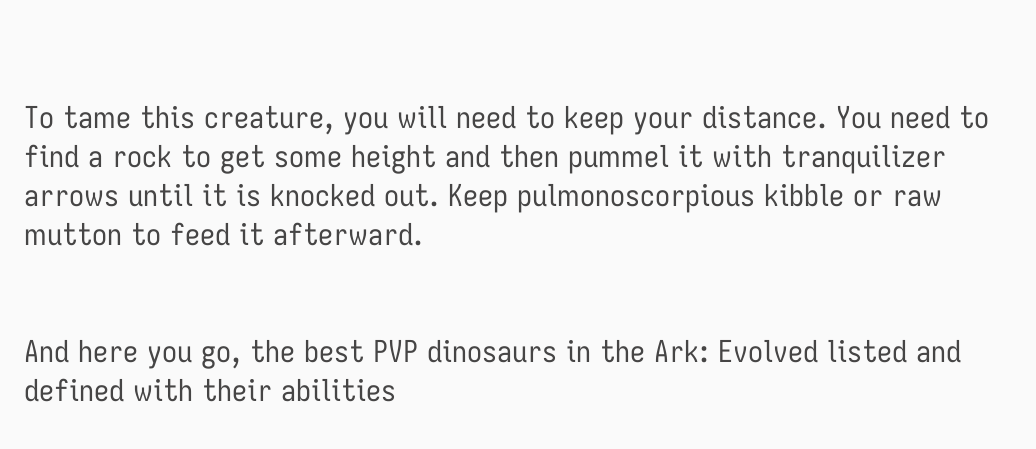To tame this creature, you will need to keep your distance. You need to find a rock to get some height and then pummel it with tranquilizer arrows until it is knocked out. Keep pulmonoscorpious kibble or raw mutton to feed it afterward.


And here you go, the best PVP dinosaurs in the Ark: Evolved listed and defined with their abilities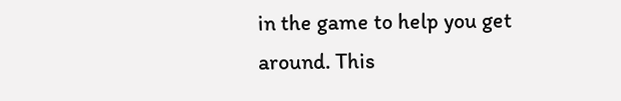in the game to help you get around. This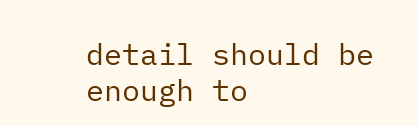detail should be enough to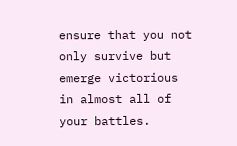ensure that you not only survive but emerge victorious in almost all of your battles.